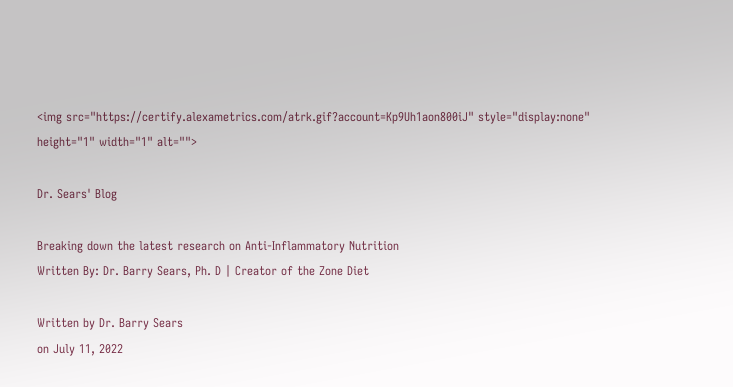<img src="https://certify.alexametrics.com/atrk.gif?account=Kp9Uh1aon800iJ" style="display:none" height="1" width="1" alt="">

Dr. Sears' Blog

Breaking down the latest research on Anti-Inflammatory Nutrition
Written By: Dr. Barry Sears, Ph. D | Creator of the Zone Diet

Written by Dr. Barry Sears
on July 11, 2022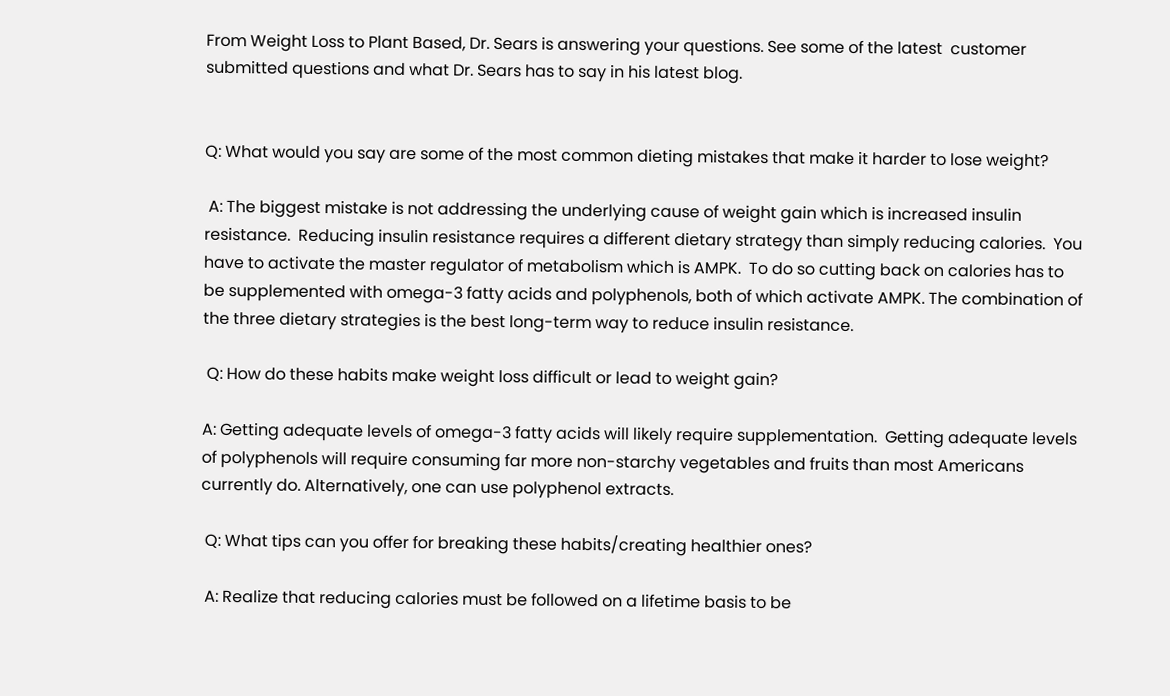From Weight Loss to Plant Based, Dr. Sears is answering your questions. See some of the latest  customer submitted questions and what Dr. Sears has to say in his latest blog.


Q: What would you say are some of the most common dieting mistakes that make it harder to lose weight?

 A: The biggest mistake is not addressing the underlying cause of weight gain which is increased insulin resistance.  Reducing insulin resistance requires a different dietary strategy than simply reducing calories.  You have to activate the master regulator of metabolism which is AMPK.  To do so cutting back on calories has to be supplemented with omega-3 fatty acids and polyphenols, both of which activate AMPK. The combination of the three dietary strategies is the best long-term way to reduce insulin resistance.

 Q: How do these habits make weight loss difficult or lead to weight gain?

A: Getting adequate levels of omega-3 fatty acids will likely require supplementation.  Getting adequate levels of polyphenols will require consuming far more non-starchy vegetables and fruits than most Americans currently do. Alternatively, one can use polyphenol extracts.

 Q: What tips can you offer for breaking these habits/creating healthier ones?

 A: Realize that reducing calories must be followed on a lifetime basis to be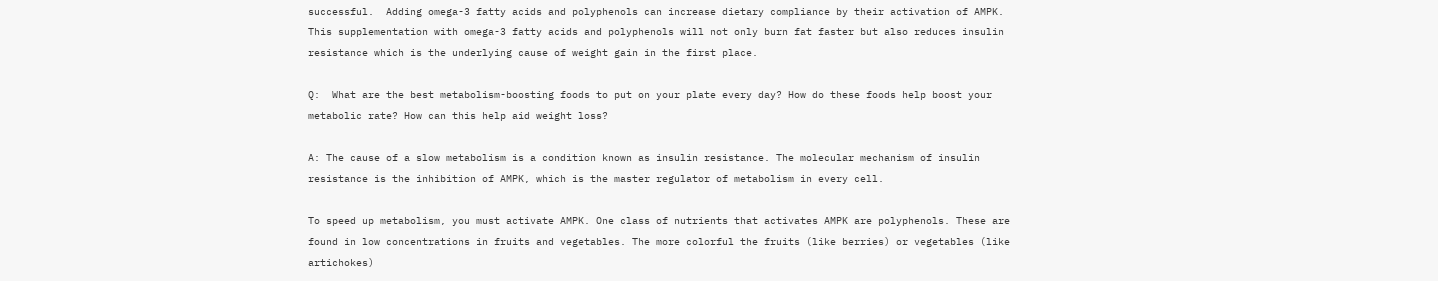successful.  Adding omega-3 fatty acids and polyphenols can increase dietary compliance by their activation of AMPK.  This supplementation with omega-3 fatty acids and polyphenols will not only burn fat faster but also reduces insulin resistance which is the underlying cause of weight gain in the first place.

Q:  What are the best metabolism-boosting foods to put on your plate every day? How do these foods help boost your metabolic rate? How can this help aid weight loss?

A: The cause of a slow metabolism is a condition known as insulin resistance. The molecular mechanism of insulin resistance is the inhibition of AMPK, which is the master regulator of metabolism in every cell.

To speed up metabolism, you must activate AMPK. One class of nutrients that activates AMPK are polyphenols. These are found in low concentrations in fruits and vegetables. The more colorful the fruits (like berries) or vegetables (like artichokes)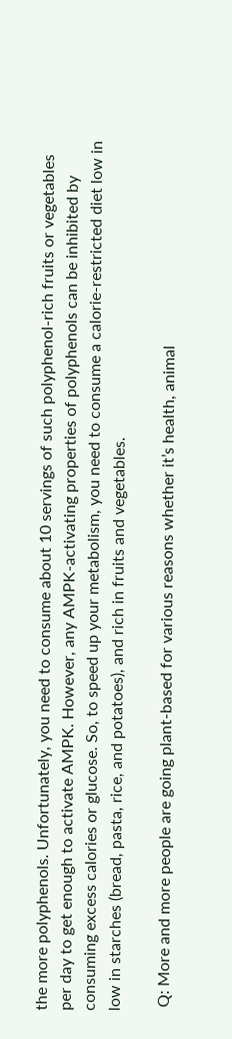the more polyphenols. Unfortunately, you need to consume about 10 servings of such polyphenol-rich fruits or vegetables per day to get enough to activate AMPK. However, any AMPK-activating properties of polyphenols can be inhibited by consuming excess calories or glucose. So, to speed up your metabolism, you need to consume a calorie-restricted diet low in low in starches (bread, pasta, rice, and potatoes), and rich in fruits and vegetables.

 Q: More and more people are going plant-based for various reasons whether it’s health, animal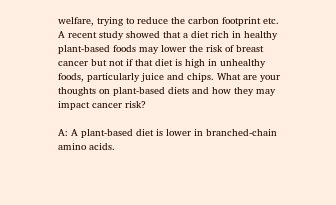welfare, trying to reduce the carbon footprint etc. A recent study showed that a diet rich in healthy plant-based foods may lower the risk of breast cancer but not if that diet is high in unhealthy foods, particularly juice and chips. What are your thoughts on plant-based diets and how they may impact cancer risk?

A: A plant-based diet is lower in branched-chain amino acids.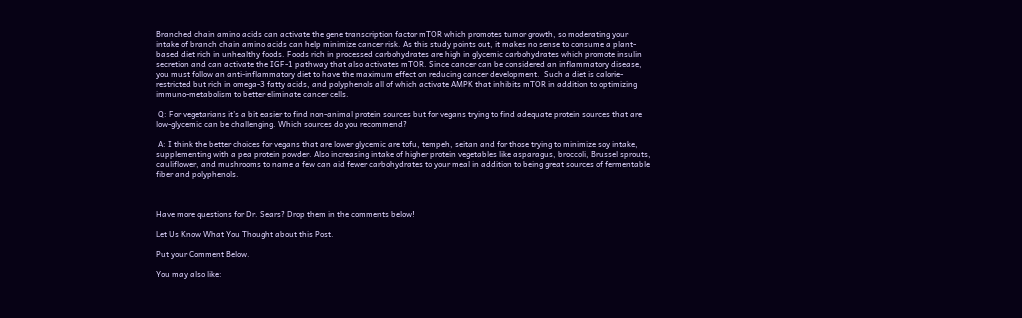Branched chain amino acids can activate the gene transcription factor mTOR which promotes tumor growth, so moderating your intake of branch chain amino acids can help minimize cancer risk. As this study points out, it makes no sense to consume a plant-based diet rich in unhealthy foods. Foods rich in processed carbohydrates are high in glycemic carbohydrates which promote insulin secretion and can activate the IGF-1 pathway that also activates mTOR. Since cancer can be considered an inflammatory disease, you must follow an anti-inflammatory diet to have the maximum effect on reducing cancer development.  Such a diet is calorie-restricted but rich in omega-3 fatty acids, and polyphenols all of which activate AMPK that inhibits mTOR in addition to optimizing immuno-metabolism to better eliminate cancer cells.

 Q: For vegetarians it’s a bit easier to find non-animal protein sources but for vegans trying to find adequate protein sources that are low-glycemic can be challenging. Which sources do you recommend?

 A: I think the better choices for vegans that are lower glycemic are tofu, tempeh, seitan and for those trying to minimize soy intake, supplementing with a pea protein powder. Also increasing intake of higher protein vegetables like asparagus, broccoli, Brussel sprouts, cauliflower, and mushrooms to name a few can aid fewer carbohydrates to your meal in addition to being great sources of fermentable fiber and polyphenols.



Have more questions for Dr. Sears? Drop them in the comments below!

Let Us Know What You Thought about this Post.

Put your Comment Below.

You may also like: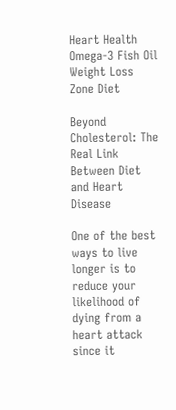Heart Health Omega-3 Fish Oil Weight Loss Zone Diet

Beyond Cholesterol: The Real Link Between Diet and Heart Disease

One of the best ways to live longer is to reduce your likelihood of dying from a heart attack since it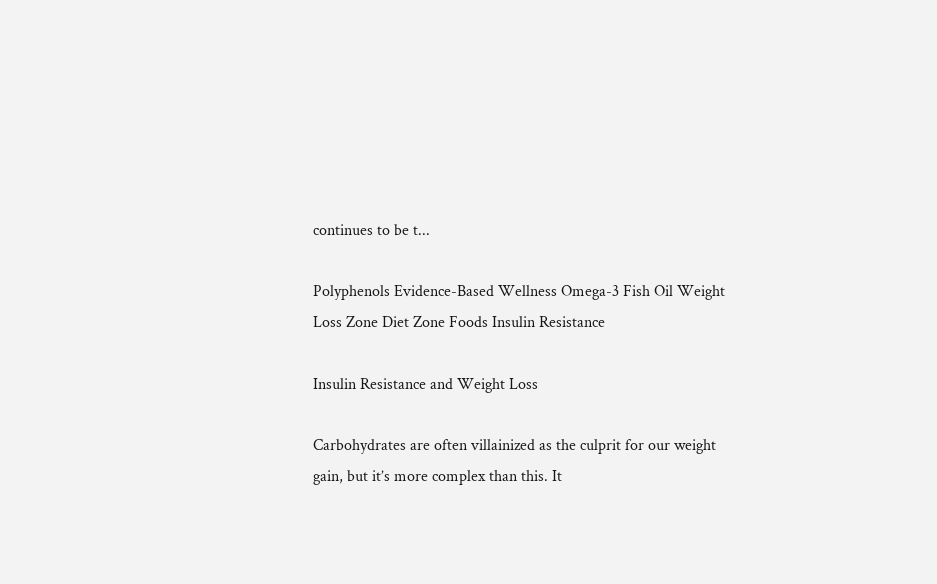continues to be t...

Polyphenols Evidence-Based Wellness Omega-3 Fish Oil Weight Loss Zone Diet Zone Foods Insulin Resistance

Insulin Resistance and Weight Loss

Carbohydrates are often villainized as the culprit for our weight gain, but it’s more complex than this. It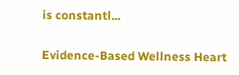is constantl...

Evidence-Based Wellness Heart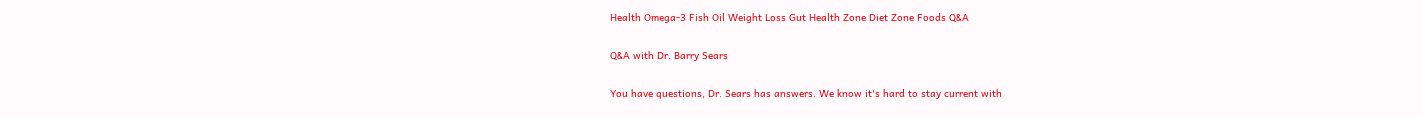Health Omega-3 Fish Oil Weight Loss Gut Health Zone Diet Zone Foods Q&A

Q&A with Dr. Barry Sears

You have questions, Dr. Sears has answers. We know it's hard to stay current with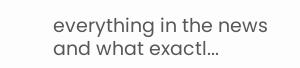everything in the news and what exactl...